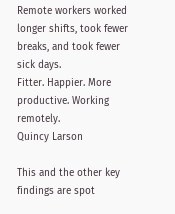Remote workers worked longer shifts, took fewer breaks, and took fewer sick days.
Fitter. Happier. More productive. Working remotely.
Quincy Larson

This and the other key findings are spot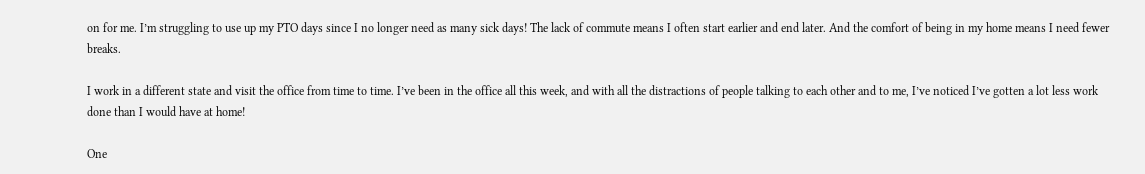on for me. I’m struggling to use up my PTO days since I no longer need as many sick days! The lack of commute means I often start earlier and end later. And the comfort of being in my home means I need fewer breaks.

I work in a different state and visit the office from time to time. I’ve been in the office all this week, and with all the distractions of people talking to each other and to me, I’ve noticed I’ve gotten a lot less work done than I would have at home!

One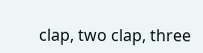clap, two clap, three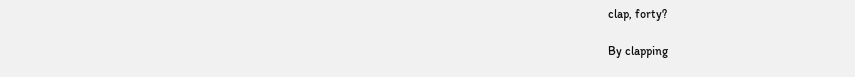clap, forty?

By clapping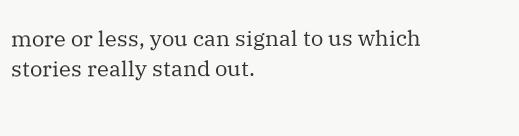more or less, you can signal to us which stories really stand out.